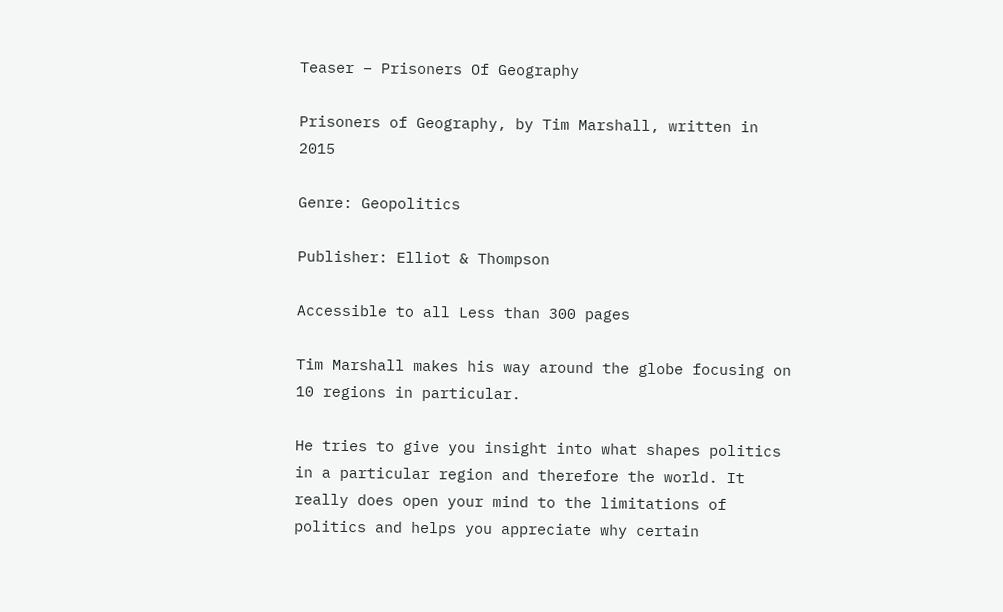Teaser – Prisoners Of Geography

Prisoners of Geography, by Tim Marshall, written in 2015

Genre: Geopolitics

Publisher: Elliot & Thompson

Accessible to all Less than 300 pages

Tim Marshall makes his way around the globe focusing on 10 regions in particular.

He tries to give you insight into what shapes politics in a particular region and therefore the world. It really does open your mind to the limitations of politics and helps you appreciate why certain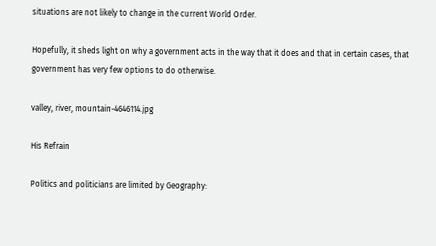situations are not likely to change in the current World Order.

Hopefully, it sheds light on why a government acts in the way that it does and that in certain cases, that government has very few options to do otherwise.

valley, river, mountain-4646114.jpg

His Refrain

Politics and politicians are limited by Geography: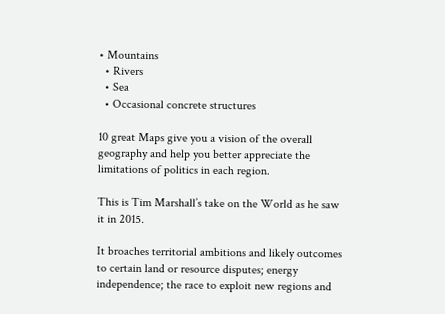• Mountains
  • Rivers
  • Sea
  • Occasional concrete structures

10 great Maps give you a vision of the overall geography and help you better appreciate the limitations of politics in each region.

This is Tim Marshall’s take on the World as he saw it in 2015.

It broaches territorial ambitions and likely outcomes to certain land or resource disputes; energy independence; the race to exploit new regions and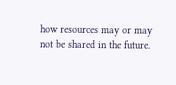how resources may or may not be shared in the future.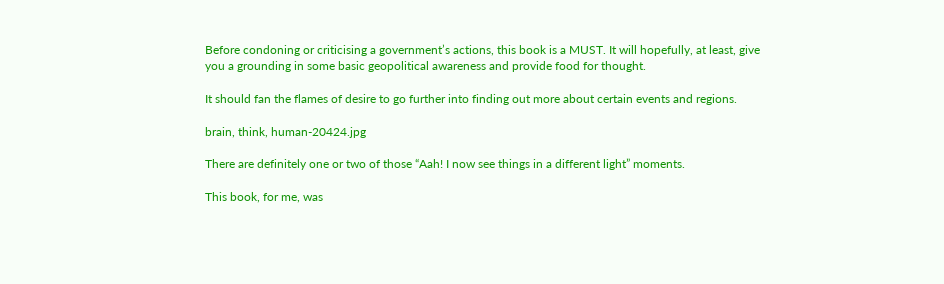Before condoning or criticising a government’s actions, this book is a MUST. It will hopefully, at least, give you a grounding in some basic geopolitical awareness and provide food for thought.

It should fan the flames of desire to go further into finding out more about certain events and regions.

brain, think, human-20424.jpg

There are definitely one or two of those “Aah! I now see things in a different light” moments.

This book, for me, was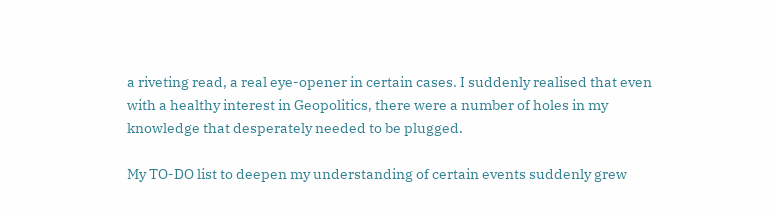a riveting read, a real eye-opener in certain cases. I suddenly realised that even with a healthy interest in Geopolitics, there were a number of holes in my knowledge that desperately needed to be plugged.

My TO-DO list to deepen my understanding of certain events suddenly grew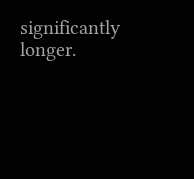significantly longer.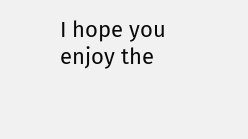I hope you enjoy the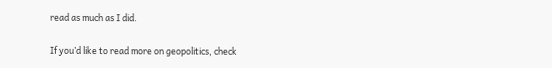read as much as I did.

If you’d like to read more on geopolitics, check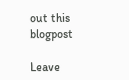out this blogpost

Leave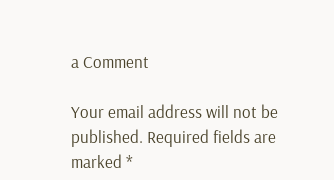a Comment

Your email address will not be published. Required fields are marked *